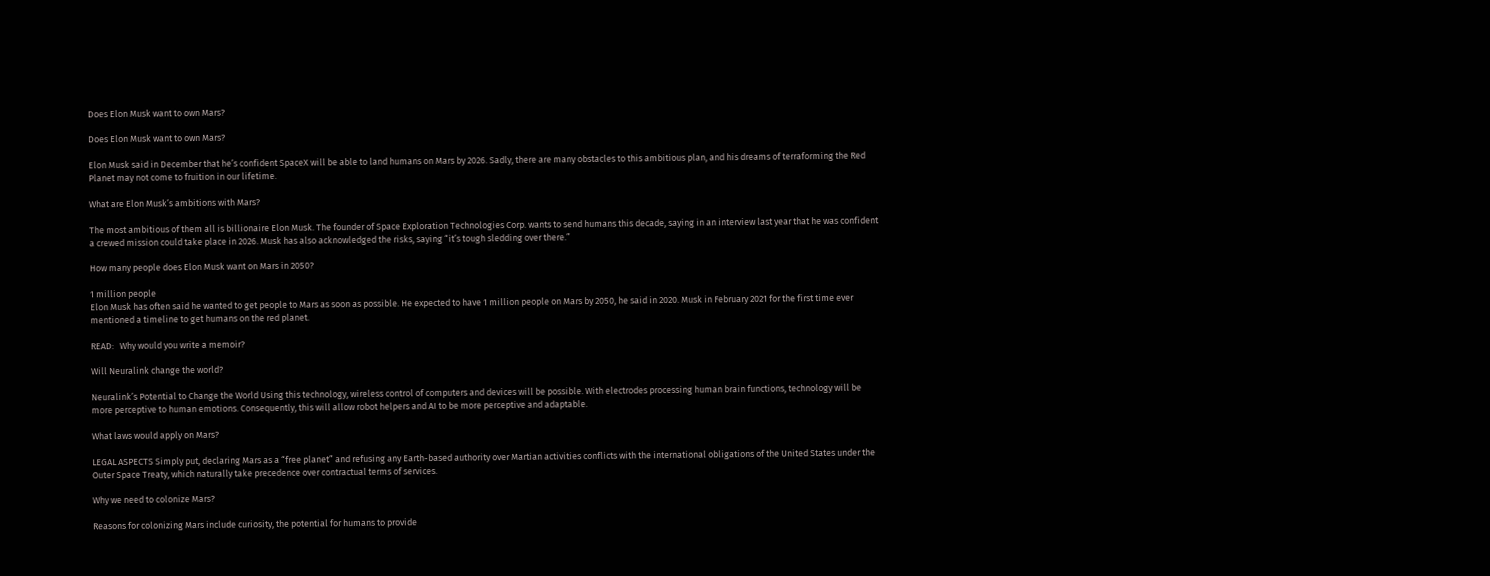Does Elon Musk want to own Mars?

Does Elon Musk want to own Mars?

Elon Musk said in December that he’s confident SpaceX will be able to land humans on Mars by 2026. Sadly, there are many obstacles to this ambitious plan, and his dreams of terraforming the Red Planet may not come to fruition in our lifetime.

What are Elon Musk’s ambitions with Mars?

The most ambitious of them all is billionaire Elon Musk. The founder of Space Exploration Technologies Corp. wants to send humans this decade, saying in an interview last year that he was confident a crewed mission could take place in 2026. Musk has also acknowledged the risks, saying “it’s tough sledding over there.”

How many people does Elon Musk want on Mars in 2050?

1 million people
Elon Musk has often said he wanted to get people to Mars as soon as possible. He expected to have 1 million people on Mars by 2050, he said in 2020. Musk in February 2021 for the first time ever mentioned a timeline to get humans on the red planet.

READ:   Why would you write a memoir?

Will Neuralink change the world?

Neuralink’s Potential to Change the World Using this technology, wireless control of computers and devices will be possible. With electrodes processing human brain functions, technology will be more perceptive to human emotions. Consequently, this will allow robot helpers and AI to be more perceptive and adaptable.

What laws would apply on Mars?

LEGAL ASPECTS Simply put, declaring Mars as a “free planet” and refusing any Earth-based authority over Martian activities conflicts with the international obligations of the United States under the Outer Space Treaty, which naturally take precedence over contractual terms of services.

Why we need to colonize Mars?

Reasons for colonizing Mars include curiosity, the potential for humans to provide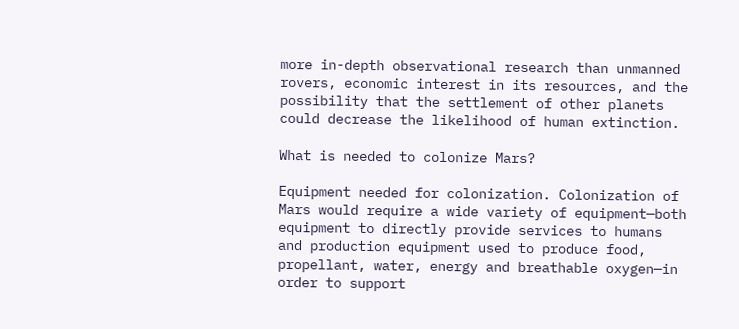more in-depth observational research than unmanned rovers, economic interest in its resources, and the possibility that the settlement of other planets could decrease the likelihood of human extinction.

What is needed to colonize Mars?

Equipment needed for colonization. Colonization of Mars would require a wide variety of equipment—both equipment to directly provide services to humans and production equipment used to produce food, propellant, water, energy and breathable oxygen—in order to support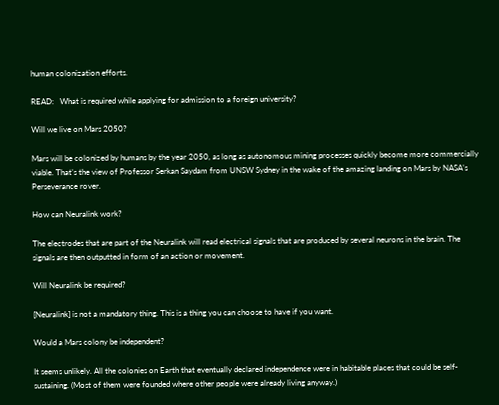human colonization efforts.

READ:   What is required while applying for admission to a foreign university?

Will we live on Mars 2050?

Mars will be colonized by humans by the year 2050, as long as autonomous mining processes quickly become more commercially viable. That’s the view of Professor Serkan Saydam from UNSW Sydney in the wake of the amazing landing on Mars by NASA’s Perseverance rover.

How can Neuralink work?

The electrodes that are part of the Neuralink will read electrical signals that are produced by several neurons in the brain. The signals are then outputted in form of an action or movement.

Will Neuralink be required?

[Neuralink] is not a mandatory thing. This is a thing you can choose to have if you want.

Would a Mars colony be independent?

It seems unlikely. All the colonies on Earth that eventually declared independence were in habitable places that could be self-sustaining. (Most of them were founded where other people were already living anyway.)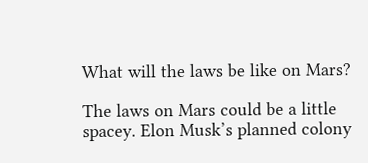What will the laws be like on Mars?

The laws on Mars could be a little spacey. Elon Musk’s planned colony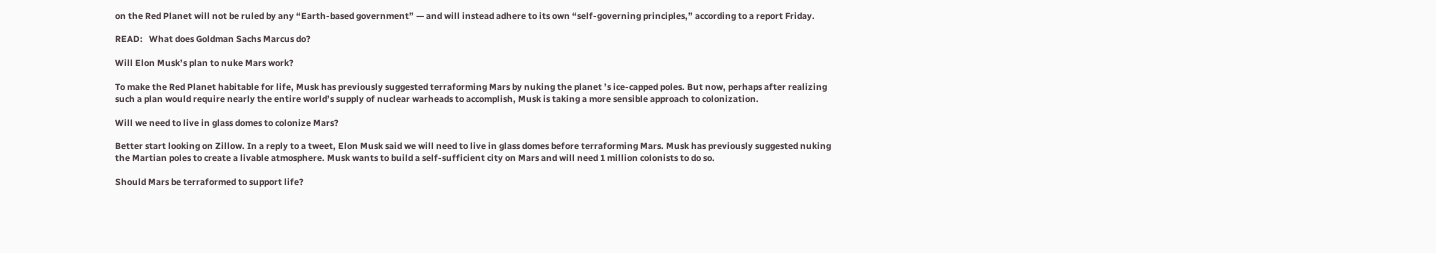on the Red Planet will not be ruled by any “Earth-based government” — and will instead adhere to its own “self-governing principles,” according to a report Friday.

READ:   What does Goldman Sachs Marcus do?

Will Elon Musk’s plan to nuke Mars work?

To make the Red Planet habitable for life, Musk has previously suggested terraforming Mars by nuking the planet ’s ice-capped poles. But now, perhaps after realizing such a plan would require nearly the entire world’s supply of nuclear warheads to accomplish, Musk is taking a more sensible approach to colonization.

Will we need to live in glass domes to colonize Mars?

Better start looking on Zillow. In a reply to a tweet, Elon Musk said we will need to live in glass domes before terraforming Mars. Musk has previously suggested nuking the Martian poles to create a livable atmosphere. Musk wants to build a self-sufficient city on Mars and will need 1 million colonists to do so.

Should Mars be terraformed to support life?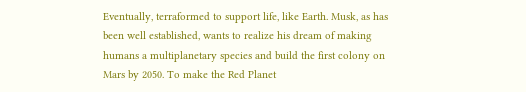Eventually, terraformed to support life, like Earth. Musk, as has been well established, wants to realize his dream of making humans a multiplanetary species and build the first colony on Mars by 2050. To make the Red Planet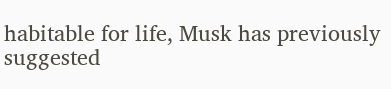habitable for life, Musk has previously suggested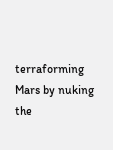terraforming Mars by nuking the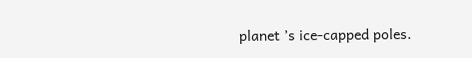planet ’s ice-capped poles.